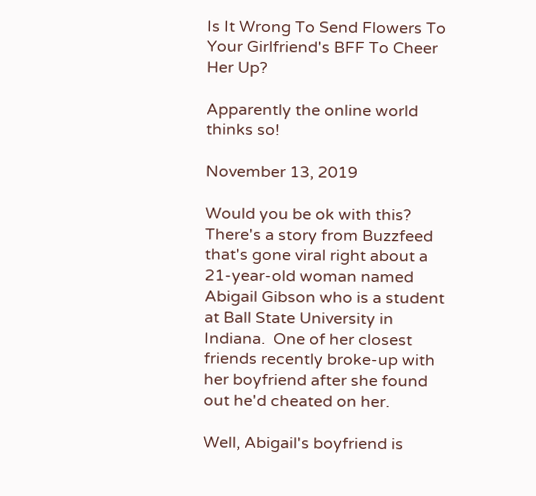Is It Wrong To Send Flowers To Your Girlfriend's BFF To Cheer Her Up?

Apparently the online world thinks so!

November 13, 2019

Would you be ok with this? There's a story from Buzzfeed that's gone viral right about a 21-year-old woman named Abigail Gibson who is a student at Ball State University in Indiana.  One of her closest friends recently broke-up with her boyfriend after she found out he'd cheated on her.

Well, Abigail's boyfriend is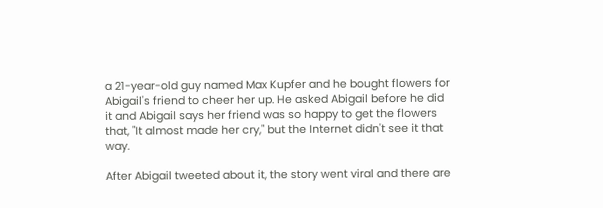a 21-year-old guy named Max Kupfer and he bought flowers for Abigail's friend to cheer her up. He asked Abigail before he did it and Abigail says her friend was so happy to get the flowers that, "It almost made her cry," but the Internet didn't see it that way.

After Abigail tweeted about it, the story went viral and there are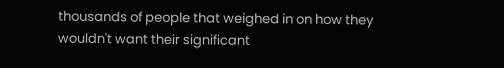thousands of people that weighed in on how they wouldn't want their significant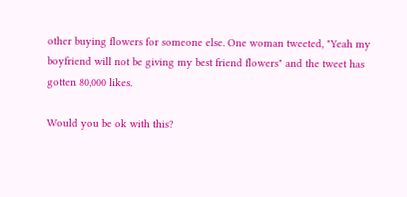other buying flowers for someone else. One woman tweeted, "Yeah my boyfriend will not be giving my best friend flowers" and the tweet has gotten 80,000 likes.

Would you be ok with this?